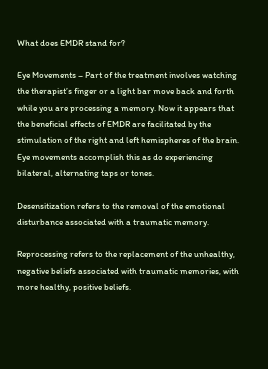What does EMDR stand for?

Eye Movements – Part of the treatment involves watching the therapist’s finger or a light bar move back and forth while you are processing a memory. Now it appears that the beneficial effects of EMDR are facilitated by the stimulation of the right and left hemispheres of the brain. Eye movements accomplish this as do experiencing bilateral, alternating taps or tones.

Desensitization refers to the removal of the emotional disturbance associated with a traumatic memory.

Reprocessing refers to the replacement of the unhealthy, negative beliefs associated with traumatic memories, with more healthy, positive beliefs.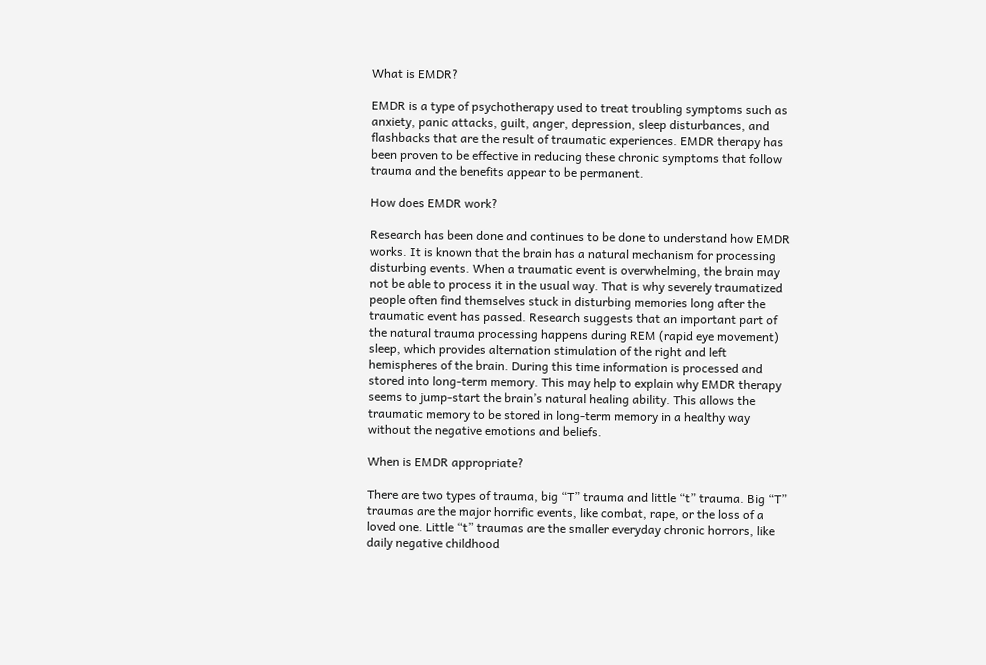What is EMDR?

EMDR is a type of psychotherapy used to treat troubling symptoms such as anxiety, panic attacks, guilt, anger, depression, sleep disturbances, and flashbacks that are the result of traumatic experiences. EMDR therapy has been proven to be effective in reducing these chronic symptoms that follow trauma and the benefits appear to be permanent.

How does EMDR work?

Research has been done and continues to be done to understand how EMDR works. It is known that the brain has a natural mechanism for processing disturbing events. When a traumatic event is overwhelming, the brain may not be able to process it in the usual way. That is why severely traumatized people often find themselves stuck in disturbing memories long after the traumatic event has passed. Research suggests that an important part of the natural trauma processing happens during REM (rapid eye movement) sleep, which provides alternation stimulation of the right and left hemispheres of the brain. During this time information is processed and stored into long-term memory. This may help to explain why EMDR therapy seems to jump-start the brain’s natural healing ability. This allows the traumatic memory to be stored in long-term memory in a healthy way without the negative emotions and beliefs.

When is EMDR appropriate?

There are two types of trauma, big “T” trauma and little “t” trauma. Big “T” traumas are the major horrific events, like combat, rape, or the loss of a loved one. Little “t” traumas are the smaller everyday chronic horrors, like daily negative childhood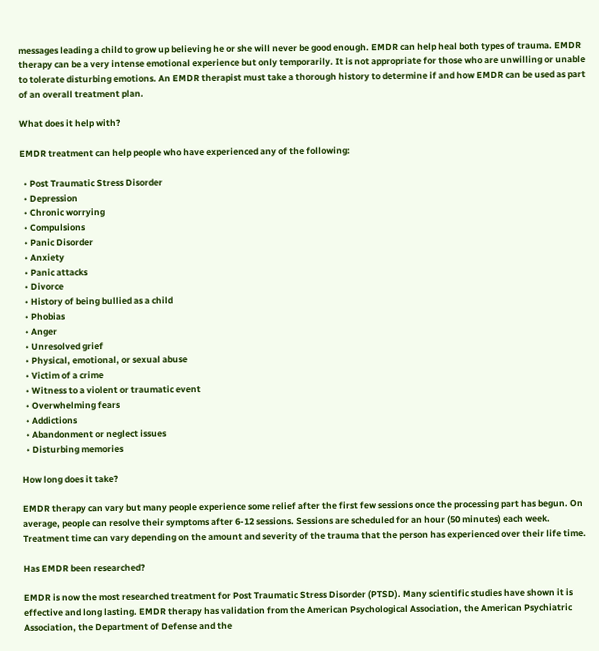messages leading a child to grow up believing he or she will never be good enough. EMDR can help heal both types of trauma. EMDR therapy can be a very intense emotional experience but only temporarily. It is not appropriate for those who are unwilling or unable to tolerate disturbing emotions. An EMDR therapist must take a thorough history to determine if and how EMDR can be used as part of an overall treatment plan.

What does it help with?

EMDR treatment can help people who have experienced any of the following:

  • Post Traumatic Stress Disorder
  • Depression
  • Chronic worrying
  • Compulsions
  • Panic Disorder
  • Anxiety
  • Panic attacks
  • Divorce
  • History of being bullied as a child
  • Phobias
  • Anger
  • Unresolved grief
  • Physical, emotional, or sexual abuse
  • Victim of a crime
  • Witness to a violent or traumatic event
  • Overwhelming fears
  • Addictions
  • Abandonment or neglect issues
  • Disturbing memories

How long does it take?

EMDR therapy can vary but many people experience some relief after the first few sessions once the processing part has begun. On average, people can resolve their symptoms after 6-12 sessions. Sessions are scheduled for an hour (50 minutes) each week. Treatment time can vary depending on the amount and severity of the trauma that the person has experienced over their life time.

Has EMDR been researched?

EMDR is now the most researched treatment for Post Traumatic Stress Disorder (PTSD). Many scientific studies have shown it is effective and long lasting. EMDR therapy has validation from the American Psychological Association, the American Psychiatric Association, the Department of Defense and the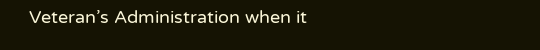Veteran’s Administration when it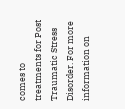comes to treatments for Post Traumatic Stress Disorder. For more information on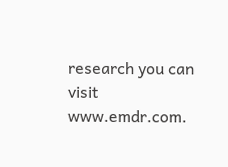research you can visit www.emdr.com.